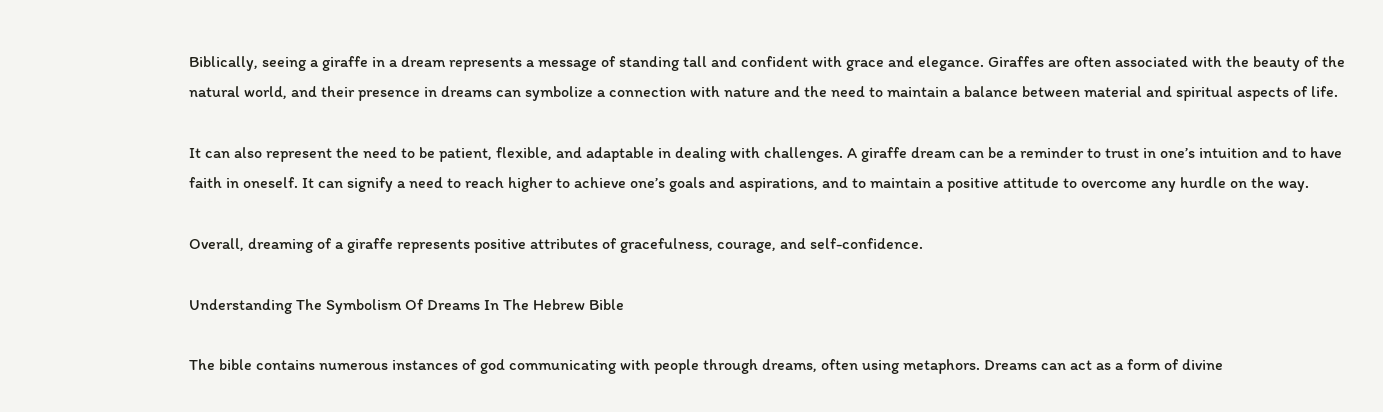Biblically, seeing a giraffe in a dream represents a message of standing tall and confident with grace and elegance. Giraffes are often associated with the beauty of the natural world, and their presence in dreams can symbolize a connection with nature and the need to maintain a balance between material and spiritual aspects of life.

It can also represent the need to be patient, flexible, and adaptable in dealing with challenges. A giraffe dream can be a reminder to trust in one’s intuition and to have faith in oneself. It can signify a need to reach higher to achieve one’s goals and aspirations, and to maintain a positive attitude to overcome any hurdle on the way.

Overall, dreaming of a giraffe represents positive attributes of gracefulness, courage, and self-confidence.

Understanding The Symbolism Of Dreams In The Hebrew Bible

The bible contains numerous instances of god communicating with people through dreams, often using metaphors. Dreams can act as a form of divine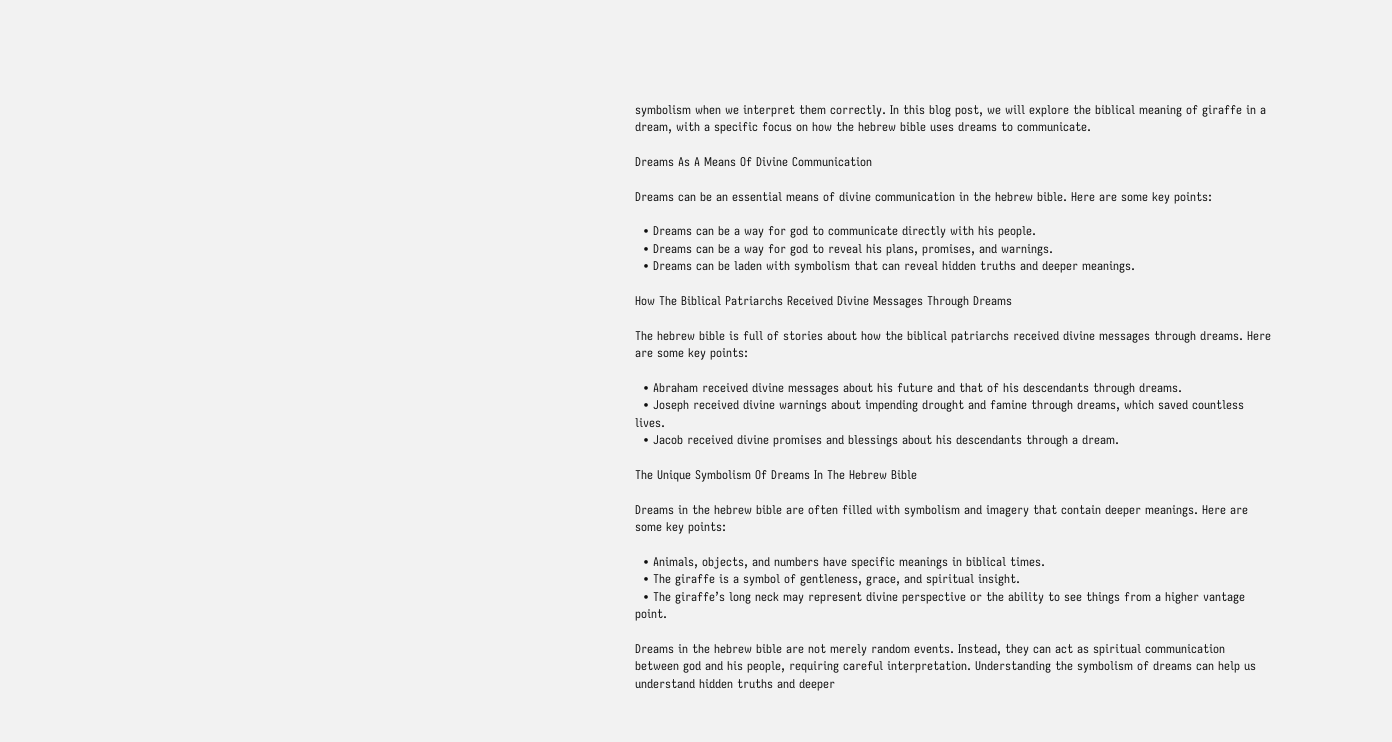symbolism when we interpret them correctly. In this blog post, we will explore the biblical meaning of giraffe in a dream, with a specific focus on how the hebrew bible uses dreams to communicate.

Dreams As A Means Of Divine Communication

Dreams can be an essential means of divine communication in the hebrew bible. Here are some key points:

  • Dreams can be a way for god to communicate directly with his people.
  • Dreams can be a way for god to reveal his plans, promises, and warnings.
  • Dreams can be laden with symbolism that can reveal hidden truths and deeper meanings.

How The Biblical Patriarchs Received Divine Messages Through Dreams

The hebrew bible is full of stories about how the biblical patriarchs received divine messages through dreams. Here are some key points:

  • Abraham received divine messages about his future and that of his descendants through dreams.
  • Joseph received divine warnings about impending drought and famine through dreams, which saved countless lives.
  • Jacob received divine promises and blessings about his descendants through a dream.

The Unique Symbolism Of Dreams In The Hebrew Bible

Dreams in the hebrew bible are often filled with symbolism and imagery that contain deeper meanings. Here are some key points:

  • Animals, objects, and numbers have specific meanings in biblical times.
  • The giraffe is a symbol of gentleness, grace, and spiritual insight.
  • The giraffe’s long neck may represent divine perspective or the ability to see things from a higher vantage point.

Dreams in the hebrew bible are not merely random events. Instead, they can act as spiritual communication between god and his people, requiring careful interpretation. Understanding the symbolism of dreams can help us understand hidden truths and deeper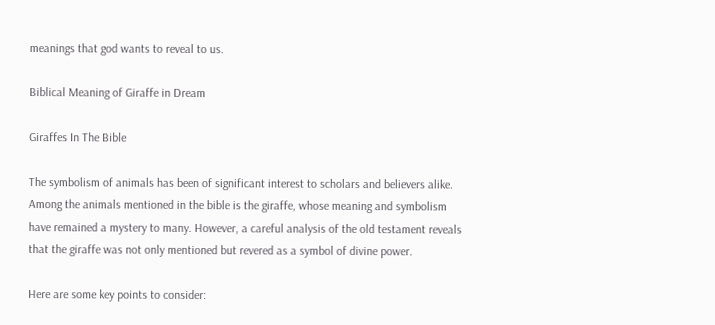meanings that god wants to reveal to us.

Biblical Meaning of Giraffe in Dream

Giraffes In The Bible

The symbolism of animals has been of significant interest to scholars and believers alike. Among the animals mentioned in the bible is the giraffe, whose meaning and symbolism have remained a mystery to many. However, a careful analysis of the old testament reveals that the giraffe was not only mentioned but revered as a symbol of divine power.

Here are some key points to consider: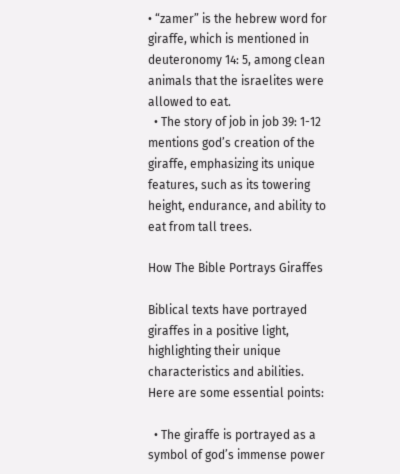• “zamer” is the hebrew word for giraffe, which is mentioned in deuteronomy 14: 5, among clean animals that the israelites were allowed to eat.
  • The story of job in job 39: 1-12 mentions god’s creation of the giraffe, emphasizing its unique features, such as its towering height, endurance, and ability to eat from tall trees.

How The Bible Portrays Giraffes

Biblical texts have portrayed giraffes in a positive light, highlighting their unique characteristics and abilities. Here are some essential points:

  • The giraffe is portrayed as a symbol of god’s immense power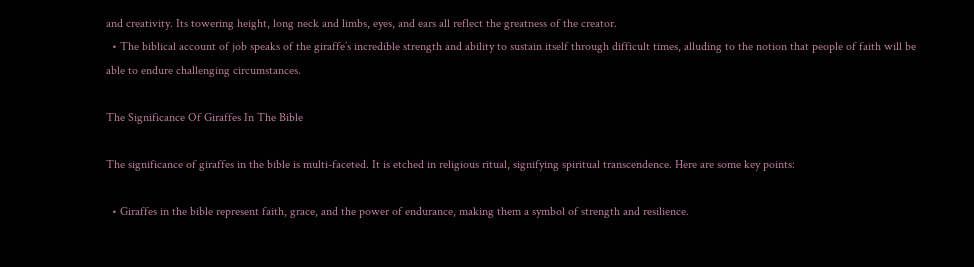and creativity. Its towering height, long neck and limbs, eyes, and ears all reflect the greatness of the creator.
  • The biblical account of job speaks of the giraffe’s incredible strength and ability to sustain itself through difficult times, alluding to the notion that people of faith will be able to endure challenging circumstances.

The Significance Of Giraffes In The Bible

The significance of giraffes in the bible is multi-faceted. It is etched in religious ritual, signifying spiritual transcendence. Here are some key points:

  • Giraffes in the bible represent faith, grace, and the power of endurance, making them a symbol of strength and resilience.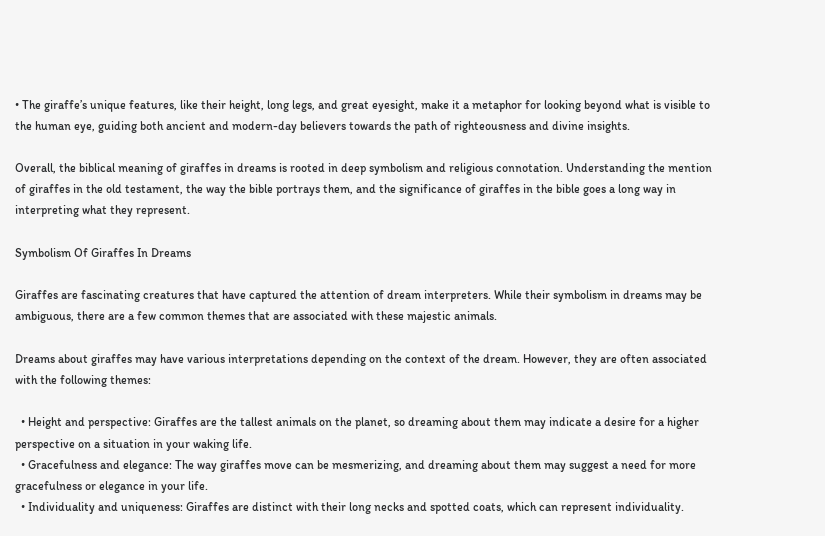• The giraffe’s unique features, like their height, long legs, and great eyesight, make it a metaphor for looking beyond what is visible to the human eye, guiding both ancient and modern-day believers towards the path of righteousness and divine insights.

Overall, the biblical meaning of giraffes in dreams is rooted in deep symbolism and religious connotation. Understanding the mention of giraffes in the old testament, the way the bible portrays them, and the significance of giraffes in the bible goes a long way in interpreting what they represent.

Symbolism Of Giraffes In Dreams

Giraffes are fascinating creatures that have captured the attention of dream interpreters. While their symbolism in dreams may be ambiguous, there are a few common themes that are associated with these majestic animals.

Dreams about giraffes may have various interpretations depending on the context of the dream. However, they are often associated with the following themes:

  • Height and perspective: Giraffes are the tallest animals on the planet, so dreaming about them may indicate a desire for a higher perspective on a situation in your waking life.
  • Gracefulness and elegance: The way giraffes move can be mesmerizing, and dreaming about them may suggest a need for more gracefulness or elegance in your life.
  • Individuality and uniqueness: Giraffes are distinct with their long necks and spotted coats, which can represent individuality.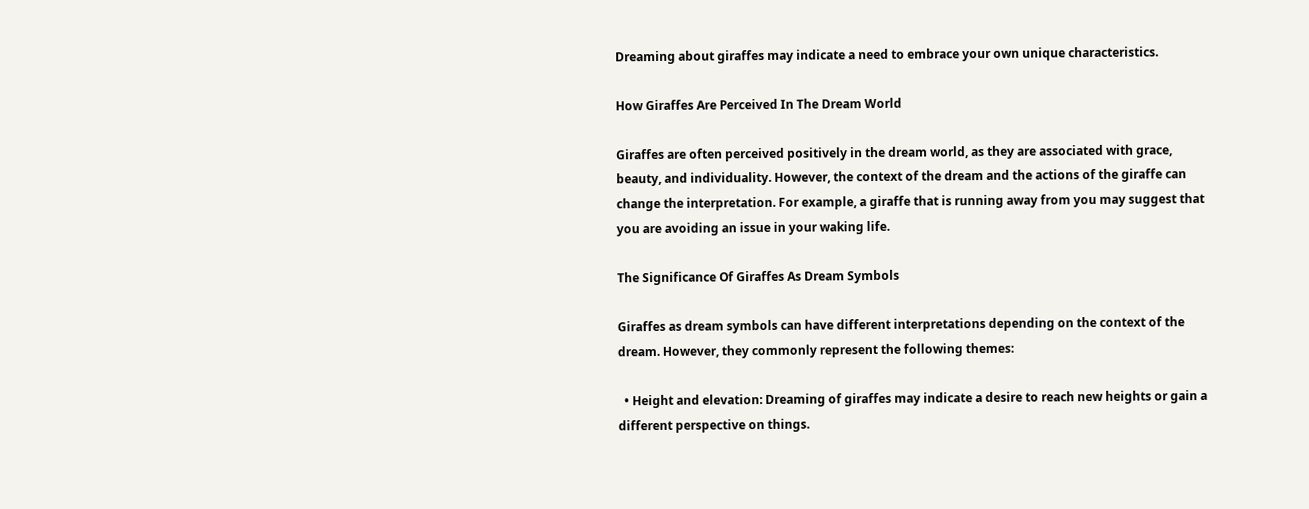Dreaming about giraffes may indicate a need to embrace your own unique characteristics.

How Giraffes Are Perceived In The Dream World

Giraffes are often perceived positively in the dream world, as they are associated with grace, beauty, and individuality. However, the context of the dream and the actions of the giraffe can change the interpretation. For example, a giraffe that is running away from you may suggest that you are avoiding an issue in your waking life.

The Significance Of Giraffes As Dream Symbols

Giraffes as dream symbols can have different interpretations depending on the context of the dream. However, they commonly represent the following themes:

  • Height and elevation: Dreaming of giraffes may indicate a desire to reach new heights or gain a different perspective on things.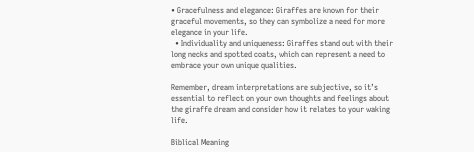• Gracefulness and elegance: Giraffes are known for their graceful movements, so they can symbolize a need for more elegance in your life.
  • Individuality and uniqueness: Giraffes stand out with their long necks and spotted coats, which can represent a need to embrace your own unique qualities.

Remember, dream interpretations are subjective, so it’s essential to reflect on your own thoughts and feelings about the giraffe dream and consider how it relates to your waking life.

Biblical Meaning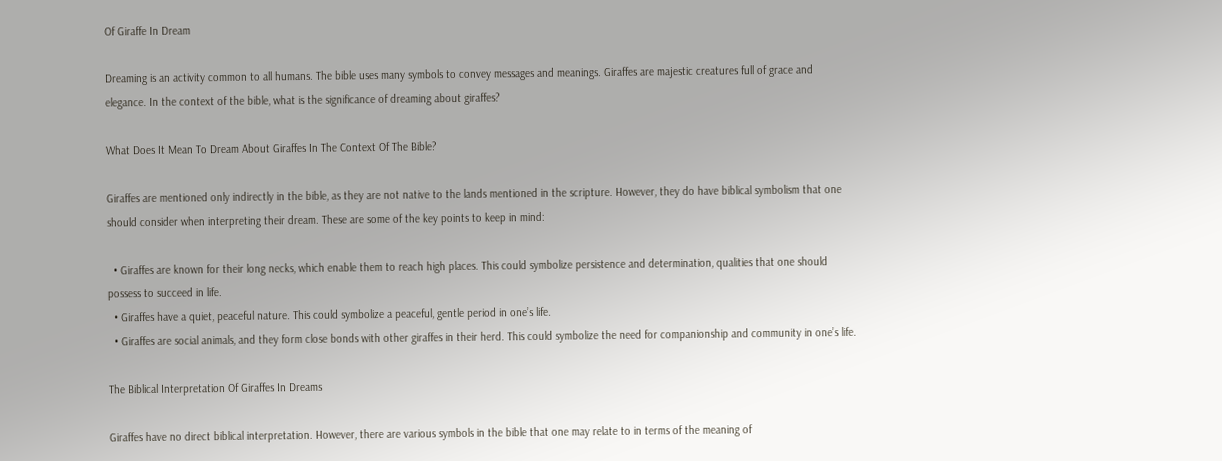Of Giraffe In Dream

Dreaming is an activity common to all humans. The bible uses many symbols to convey messages and meanings. Giraffes are majestic creatures full of grace and elegance. In the context of the bible, what is the significance of dreaming about giraffes?

What Does It Mean To Dream About Giraffes In The Context Of The Bible?

Giraffes are mentioned only indirectly in the bible, as they are not native to the lands mentioned in the scripture. However, they do have biblical symbolism that one should consider when interpreting their dream. These are some of the key points to keep in mind:

  • Giraffes are known for their long necks, which enable them to reach high places. This could symbolize persistence and determination, qualities that one should possess to succeed in life.
  • Giraffes have a quiet, peaceful nature. This could symbolize a peaceful, gentle period in one’s life.
  • Giraffes are social animals, and they form close bonds with other giraffes in their herd. This could symbolize the need for companionship and community in one’s life.

The Biblical Interpretation Of Giraffes In Dreams

Giraffes have no direct biblical interpretation. However, there are various symbols in the bible that one may relate to in terms of the meaning of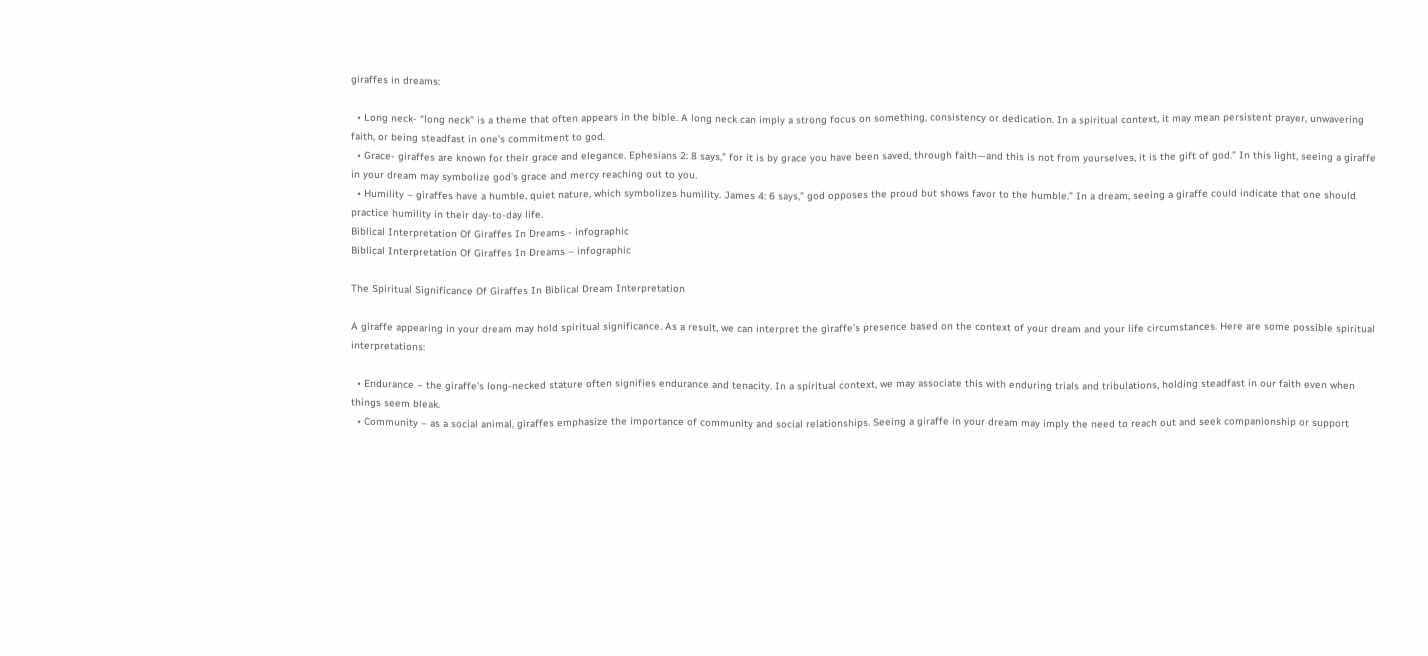giraffes in dreams:

  • Long neck- “long neck” is a theme that often appears in the bible. A long neck can imply a strong focus on something, consistency or dedication. In a spiritual context, it may mean persistent prayer, unwavering faith, or being steadfast in one’s commitment to god.
  • Grace- giraffes are known for their grace and elegance. Ephesians 2: 8 says,” for it is by grace you have been saved, through faith—and this is not from yourselves, it is the gift of god.” In this light, seeing a giraffe in your dream may symbolize god’s grace and mercy reaching out to you.
  • Humility – giraffes have a humble, quiet nature, which symbolizes humility. James 4: 6 says,” god opposes the proud but shows favor to the humble.” In a dream, seeing a giraffe could indicate that one should practice humility in their day-to-day life.
Biblical Interpretation Of Giraffes In Dreams - infographic
Biblical Interpretation Of Giraffes In Dreams – infographic

The Spiritual Significance Of Giraffes In Biblical Dream Interpretation

A giraffe appearing in your dream may hold spiritual significance. As a result, we can interpret the giraffe’s presence based on the context of your dream and your life circumstances. Here are some possible spiritual interpretations:

  • Endurance – the giraffe’s long-necked stature often signifies endurance and tenacity. In a spiritual context, we may associate this with enduring trials and tribulations, holding steadfast in our faith even when things seem bleak.
  • Community – as a social animal, giraffes emphasize the importance of community and social relationships. Seeing a giraffe in your dream may imply the need to reach out and seek companionship or support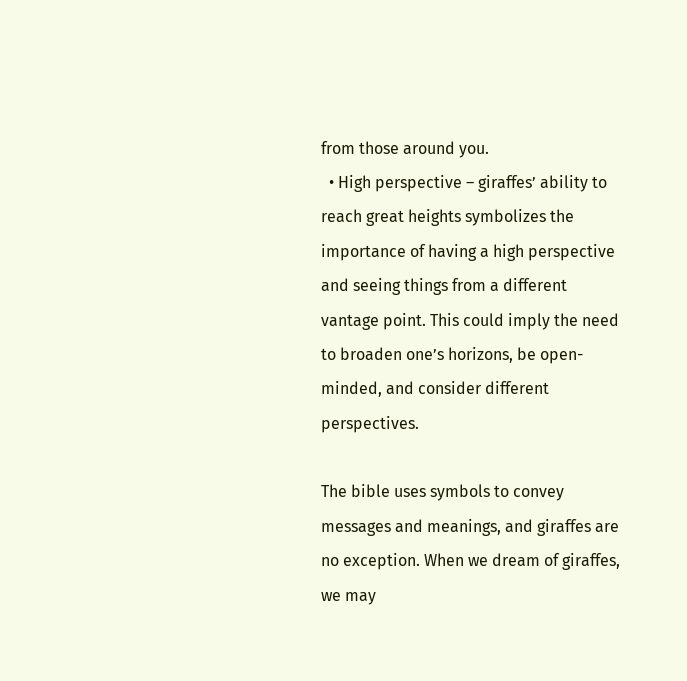from those around you.
  • High perspective – giraffes’ ability to reach great heights symbolizes the importance of having a high perspective and seeing things from a different vantage point. This could imply the need to broaden one’s horizons, be open-minded, and consider different perspectives.

The bible uses symbols to convey messages and meanings, and giraffes are no exception. When we dream of giraffes, we may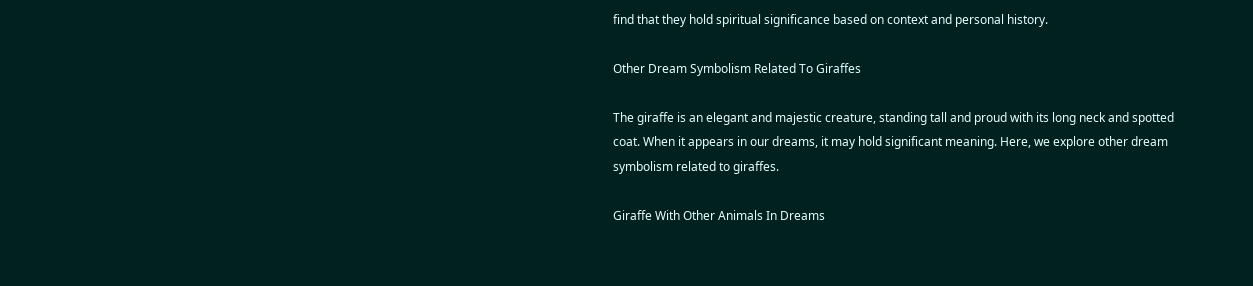find that they hold spiritual significance based on context and personal history.

Other Dream Symbolism Related To Giraffes

The giraffe is an elegant and majestic creature, standing tall and proud with its long neck and spotted coat. When it appears in our dreams, it may hold significant meaning. Here, we explore other dream symbolism related to giraffes.

Giraffe With Other Animals In Dreams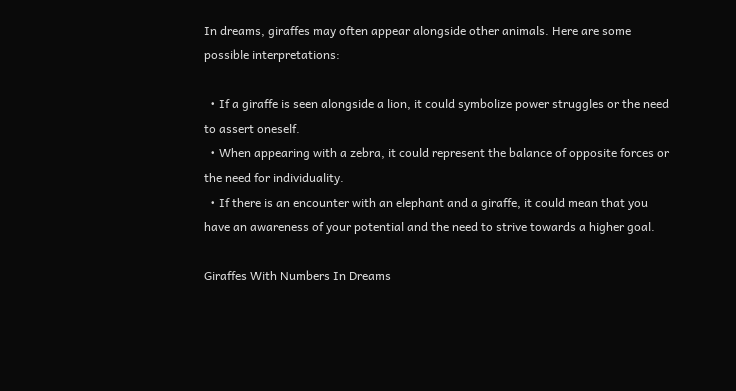In dreams, giraffes may often appear alongside other animals. Here are some possible interpretations:

  • If a giraffe is seen alongside a lion, it could symbolize power struggles or the need to assert oneself.
  • When appearing with a zebra, it could represent the balance of opposite forces or the need for individuality.
  • If there is an encounter with an elephant and a giraffe, it could mean that you have an awareness of your potential and the need to strive towards a higher goal.

Giraffes With Numbers In Dreams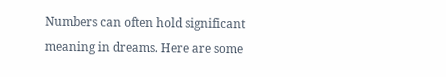Numbers can often hold significant meaning in dreams. Here are some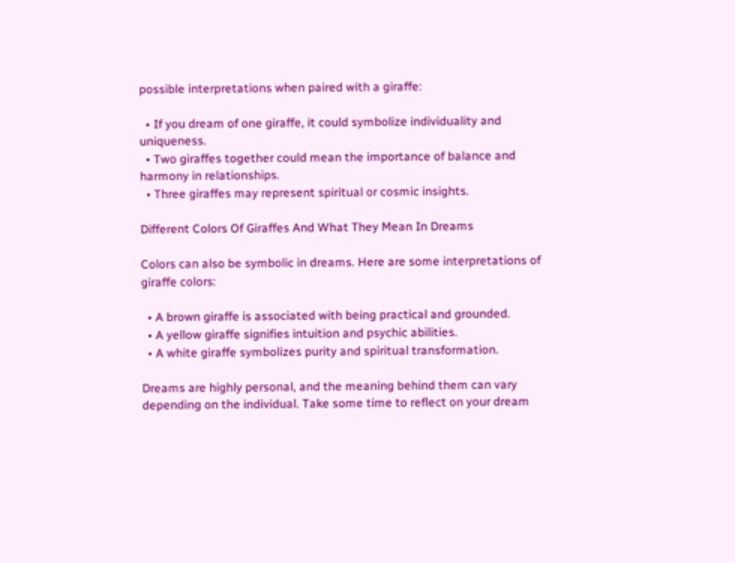possible interpretations when paired with a giraffe:

  • If you dream of one giraffe, it could symbolize individuality and uniqueness.
  • Two giraffes together could mean the importance of balance and harmony in relationships.
  • Three giraffes may represent spiritual or cosmic insights.

Different Colors Of Giraffes And What They Mean In Dreams

Colors can also be symbolic in dreams. Here are some interpretations of giraffe colors:

  • A brown giraffe is associated with being practical and grounded.
  • A yellow giraffe signifies intuition and psychic abilities.
  • A white giraffe symbolizes purity and spiritual transformation.

Dreams are highly personal, and the meaning behind them can vary depending on the individual. Take some time to reflect on your dream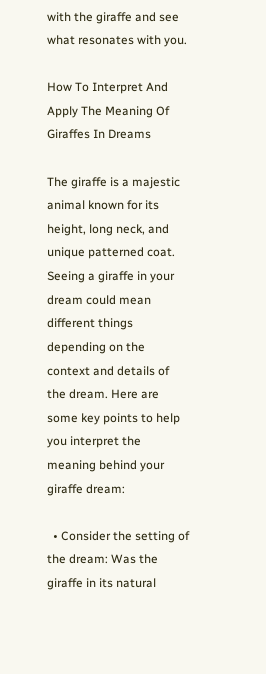with the giraffe and see what resonates with you.

How To Interpret And Apply The Meaning Of Giraffes In Dreams

The giraffe is a majestic animal known for its height, long neck, and unique patterned coat. Seeing a giraffe in your dream could mean different things depending on the context and details of the dream. Here are some key points to help you interpret the meaning behind your giraffe dream:

  • Consider the setting of the dream: Was the giraffe in its natural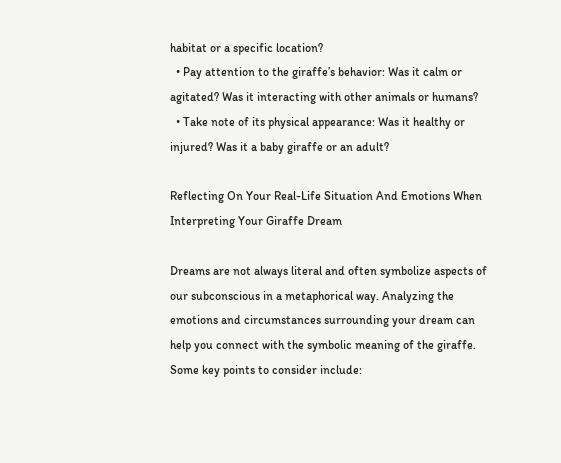habitat or a specific location?
  • Pay attention to the giraffe’s behavior: Was it calm or agitated? Was it interacting with other animals or humans?
  • Take note of its physical appearance: Was it healthy or injured? Was it a baby giraffe or an adult?

Reflecting On Your Real-Life Situation And Emotions When Interpreting Your Giraffe Dream

Dreams are not always literal and often symbolize aspects of our subconscious in a metaphorical way. Analyzing the emotions and circumstances surrounding your dream can help you connect with the symbolic meaning of the giraffe. Some key points to consider include: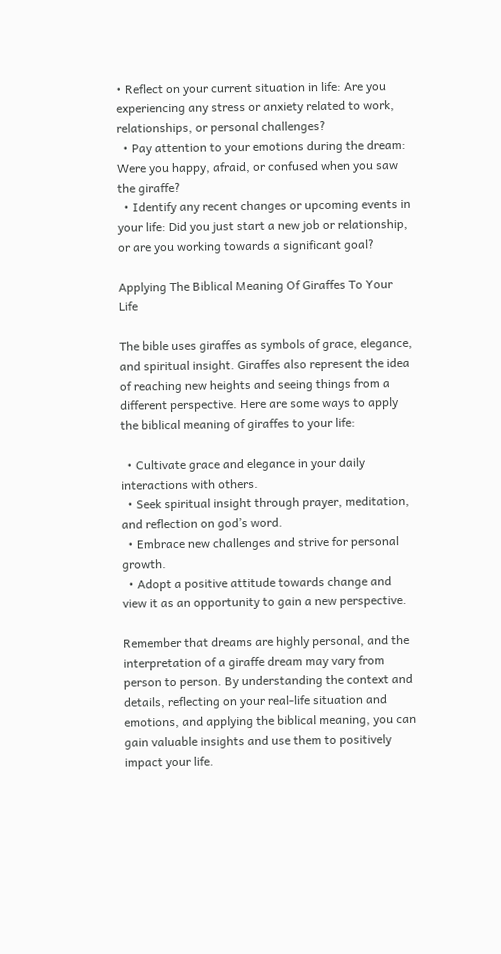• Reflect on your current situation in life: Are you experiencing any stress or anxiety related to work, relationships, or personal challenges?
  • Pay attention to your emotions during the dream: Were you happy, afraid, or confused when you saw the giraffe?
  • Identify any recent changes or upcoming events in your life: Did you just start a new job or relationship, or are you working towards a significant goal?

Applying The Biblical Meaning Of Giraffes To Your Life

The bible uses giraffes as symbols of grace, elegance, and spiritual insight. Giraffes also represent the idea of reaching new heights and seeing things from a different perspective. Here are some ways to apply the biblical meaning of giraffes to your life:

  • Cultivate grace and elegance in your daily interactions with others.
  • Seek spiritual insight through prayer, meditation, and reflection on god’s word.
  • Embrace new challenges and strive for personal growth.
  • Adopt a positive attitude towards change and view it as an opportunity to gain a new perspective.

Remember that dreams are highly personal, and the interpretation of a giraffe dream may vary from person to person. By understanding the context and details, reflecting on your real-life situation and emotions, and applying the biblical meaning, you can gain valuable insights and use them to positively impact your life.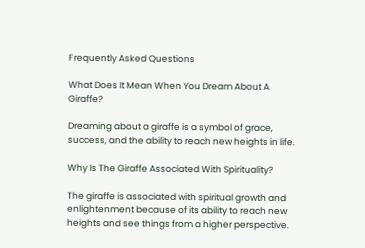Frequently Asked Questions

What Does It Mean When You Dream About A Giraffe?

Dreaming about a giraffe is a symbol of grace, success, and the ability to reach new heights in life.

Why Is The Giraffe Associated With Spirituality?

The giraffe is associated with spiritual growth and enlightenment because of its ability to reach new heights and see things from a higher perspective.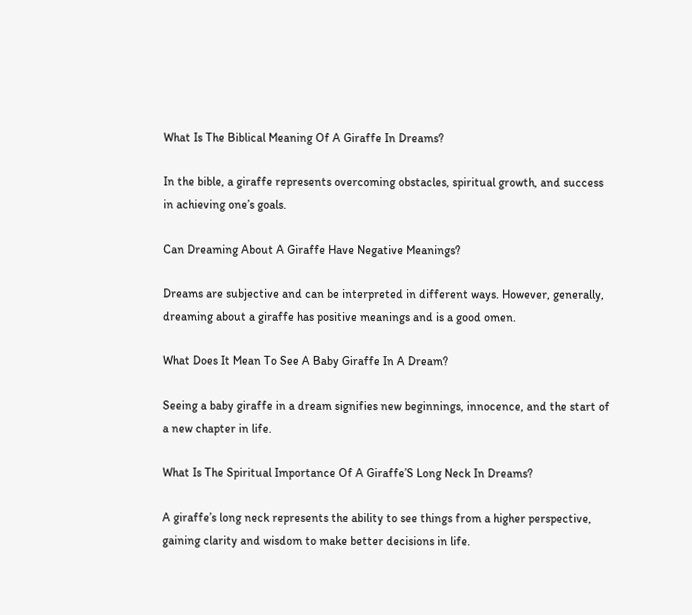What Is The Biblical Meaning Of A Giraffe In Dreams?

In the bible, a giraffe represents overcoming obstacles, spiritual growth, and success in achieving one’s goals.

Can Dreaming About A Giraffe Have Negative Meanings?

Dreams are subjective and can be interpreted in different ways. However, generally, dreaming about a giraffe has positive meanings and is a good omen.

What Does It Mean To See A Baby Giraffe In A Dream?

Seeing a baby giraffe in a dream signifies new beginnings, innocence, and the start of a new chapter in life.

What Is The Spiritual Importance Of A Giraffe’S Long Neck In Dreams?

A giraffe’s long neck represents the ability to see things from a higher perspective, gaining clarity and wisdom to make better decisions in life.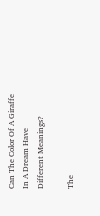Can The Color Of A Giraffe In A Dream Have Different Meanings?

The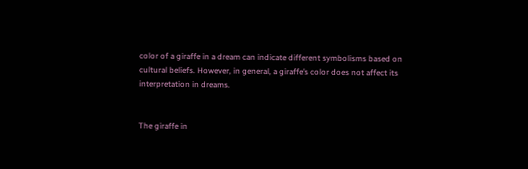color of a giraffe in a dream can indicate different symbolisms based on cultural beliefs. However, in general, a giraffe’s color does not affect its interpretation in dreams.


The giraffe in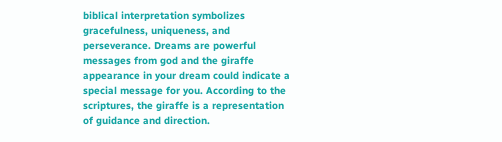biblical interpretation symbolizes gracefulness, uniqueness, and perseverance. Dreams are powerful messages from god and the giraffe appearance in your dream could indicate a special message for you. According to the scriptures, the giraffe is a representation of guidance and direction.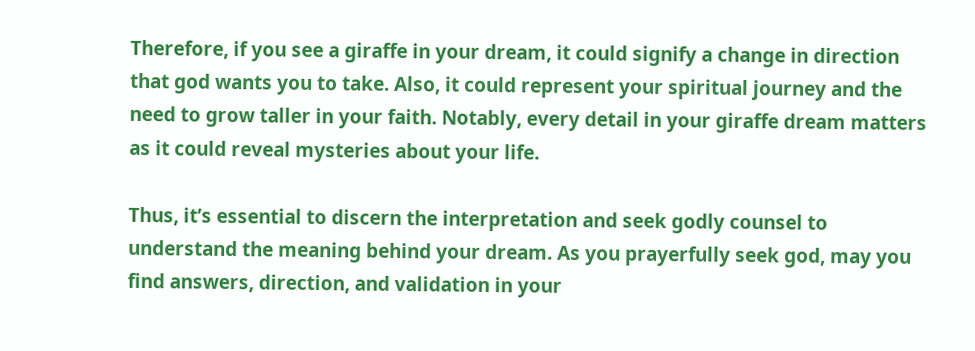Therefore, if you see a giraffe in your dream, it could signify a change in direction that god wants you to take. Also, it could represent your spiritual journey and the need to grow taller in your faith. Notably, every detail in your giraffe dream matters as it could reveal mysteries about your life.

Thus, it’s essential to discern the interpretation and seek godly counsel to understand the meaning behind your dream. As you prayerfully seek god, may you find answers, direction, and validation in your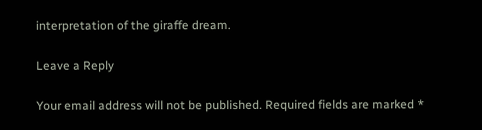interpretation of the giraffe dream.

Leave a Reply

Your email address will not be published. Required fields are marked *